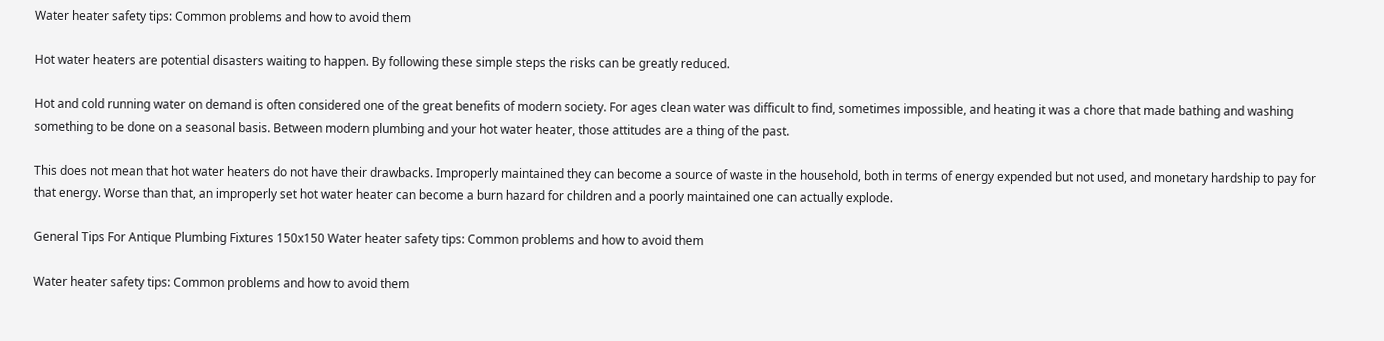Water heater safety tips: Common problems and how to avoid them

Hot water heaters are potential disasters waiting to happen. By following these simple steps the risks can be greatly reduced.

Hot and cold running water on demand is often considered one of the great benefits of modern society. For ages clean water was difficult to find, sometimes impossible, and heating it was a chore that made bathing and washing something to be done on a seasonal basis. Between modern plumbing and your hot water heater, those attitudes are a thing of the past.

This does not mean that hot water heaters do not have their drawbacks. Improperly maintained they can become a source of waste in the household, both in terms of energy expended but not used, and monetary hardship to pay for that energy. Worse than that, an improperly set hot water heater can become a burn hazard for children and a poorly maintained one can actually explode.

General Tips For Antique Plumbing Fixtures 150x150 Water heater safety tips: Common problems and how to avoid them

Water heater safety tips: Common problems and how to avoid them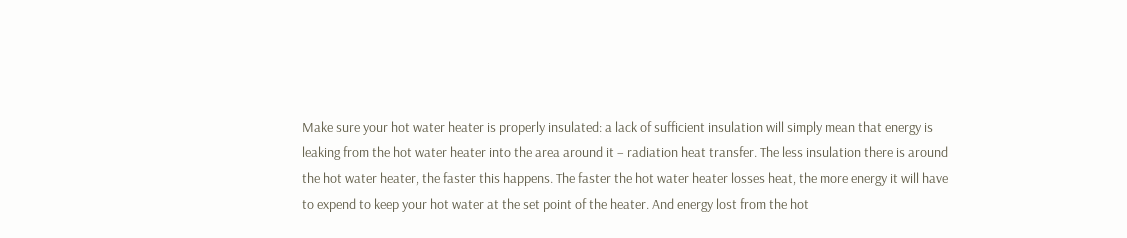Make sure your hot water heater is properly insulated: a lack of sufficient insulation will simply mean that energy is leaking from the hot water heater into the area around it – radiation heat transfer. The less insulation there is around the hot water heater, the faster this happens. The faster the hot water heater losses heat, the more energy it will have to expend to keep your hot water at the set point of the heater. And energy lost from the hot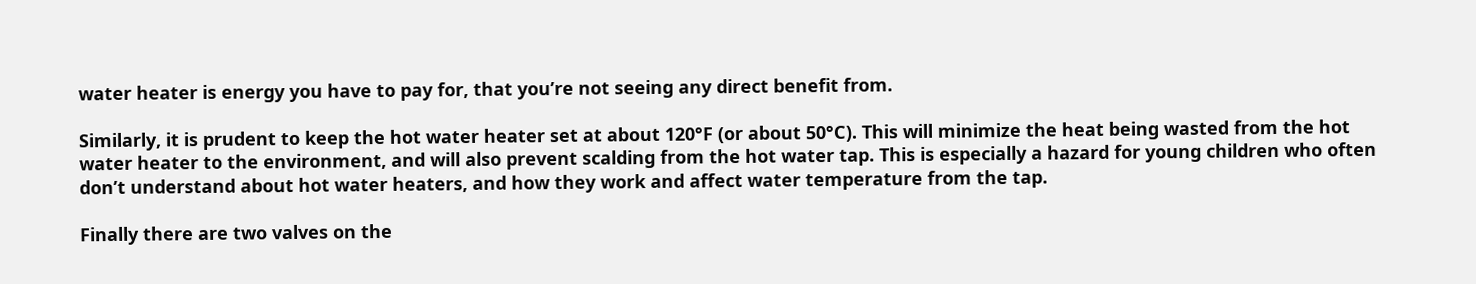water heater is energy you have to pay for, that you’re not seeing any direct benefit from.

Similarly, it is prudent to keep the hot water heater set at about 120°F (or about 50°C). This will minimize the heat being wasted from the hot water heater to the environment, and will also prevent scalding from the hot water tap. This is especially a hazard for young children who often don’t understand about hot water heaters, and how they work and affect water temperature from the tap.

Finally there are two valves on the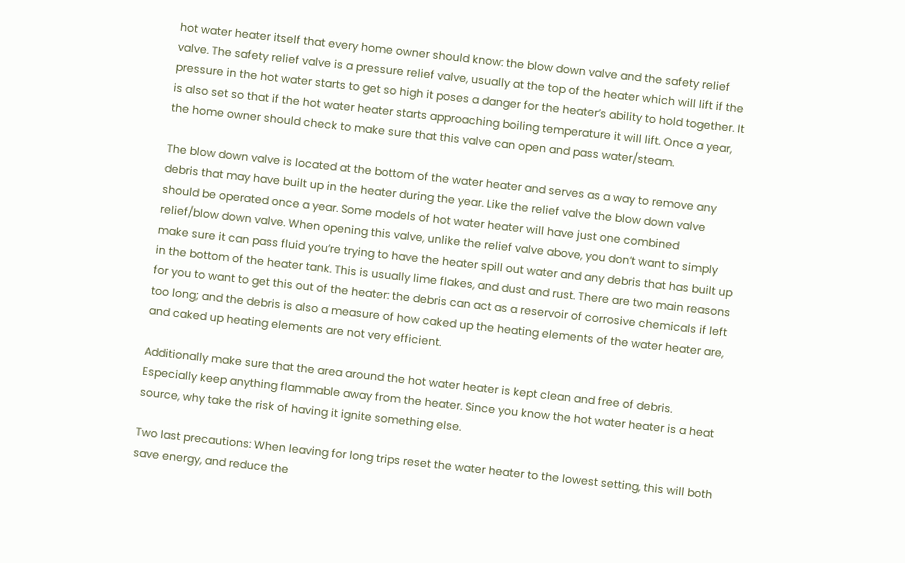hot water heater itself that every home owner should know: the blow down valve and the safety relief valve. The safety relief valve is a pressure relief valve, usually at the top of the heater which will lift if the pressure in the hot water starts to get so high it poses a danger for the heater’s ability to hold together. It is also set so that if the hot water heater starts approaching boiling temperature it will lift. Once a year, the home owner should check to make sure that this valve can open and pass water/steam.

The blow down valve is located at the bottom of the water heater and serves as a way to remove any debris that may have built up in the heater during the year. Like the relief valve the blow down valve should be operated once a year. Some models of hot water heater will have just one combined relief/blow down valve. When opening this valve, unlike the relief valve above, you don’t want to simply make sure it can pass fluid you’re trying to have the heater spill out water and any debris that has built up in the bottom of the heater tank. This is usually lime flakes, and dust and rust. There are two main reasons for you to want to get this out of the heater: the debris can act as a reservoir of corrosive chemicals if left too long; and the debris is also a measure of how caked up the heating elements of the water heater are, and caked up heating elements are not very efficient.

Additionally make sure that the area around the hot water heater is kept clean and free of debris. Especially keep anything flammable away from the heater. Since you know the hot water heater is a heat source, why take the risk of having it ignite something else.

Two last precautions: When leaving for long trips reset the water heater to the lowest setting, this will both save energy, and reduce the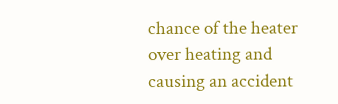chance of the heater over heating and causing an accident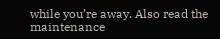while you’re away. Also read the maintenance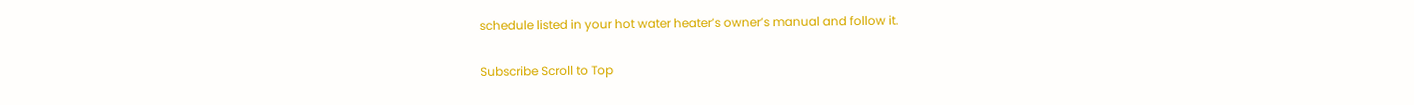schedule listed in your hot water heater’s owner’s manual and follow it.

Subscribe Scroll to Top